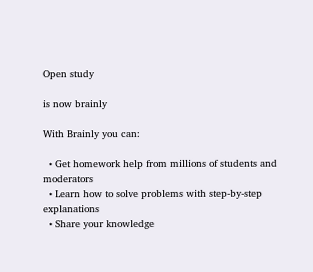Open study

is now brainly

With Brainly you can:

  • Get homework help from millions of students and moderators
  • Learn how to solve problems with step-by-step explanations
  • Share your knowledge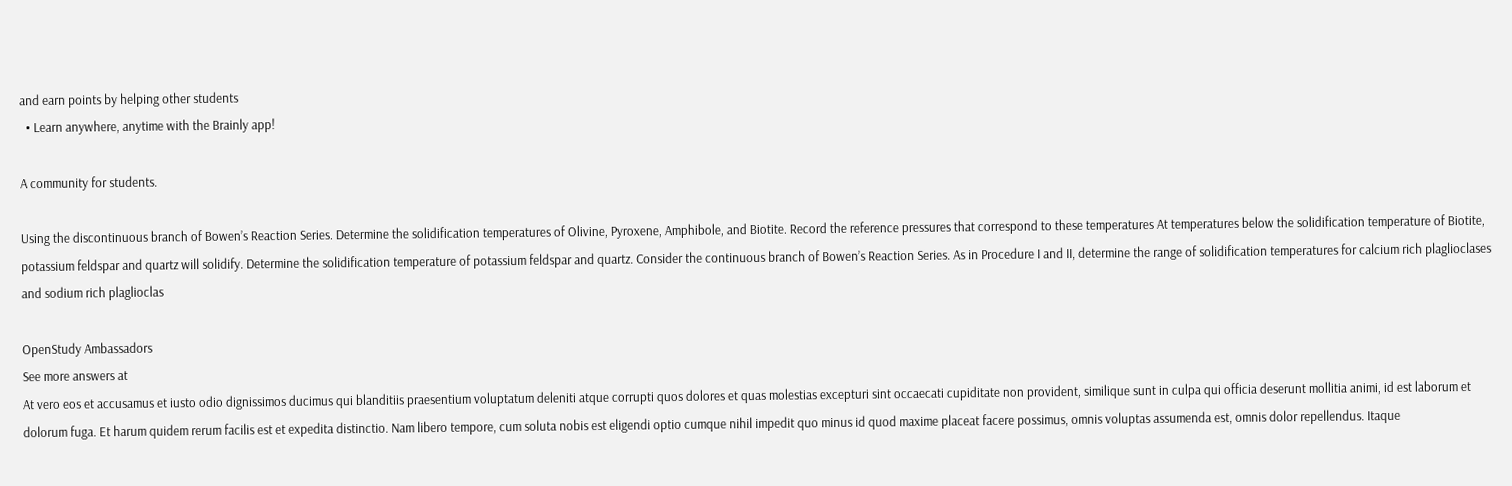and earn points by helping other students
  • Learn anywhere, anytime with the Brainly app!

A community for students.

Using the discontinuous branch of Bowen’s Reaction Series. Determine the solidification temperatures of Olivine, Pyroxene, Amphibole, and Biotite. Record the reference pressures that correspond to these temperatures At temperatures below the solidification temperature of Biotite, potassium feldspar and quartz will solidify. Determine the solidification temperature of potassium feldspar and quartz. Consider the continuous branch of Bowen’s Reaction Series. As in Procedure I and II, determine the range of solidification temperatures for calcium rich plaglioclases and sodium rich plaglioclas

OpenStudy Ambassadors
See more answers at
At vero eos et accusamus et iusto odio dignissimos ducimus qui blanditiis praesentium voluptatum deleniti atque corrupti quos dolores et quas molestias excepturi sint occaecati cupiditate non provident, similique sunt in culpa qui officia deserunt mollitia animi, id est laborum et dolorum fuga. Et harum quidem rerum facilis est et expedita distinctio. Nam libero tempore, cum soluta nobis est eligendi optio cumque nihil impedit quo minus id quod maxime placeat facere possimus, omnis voluptas assumenda est, omnis dolor repellendus. Itaque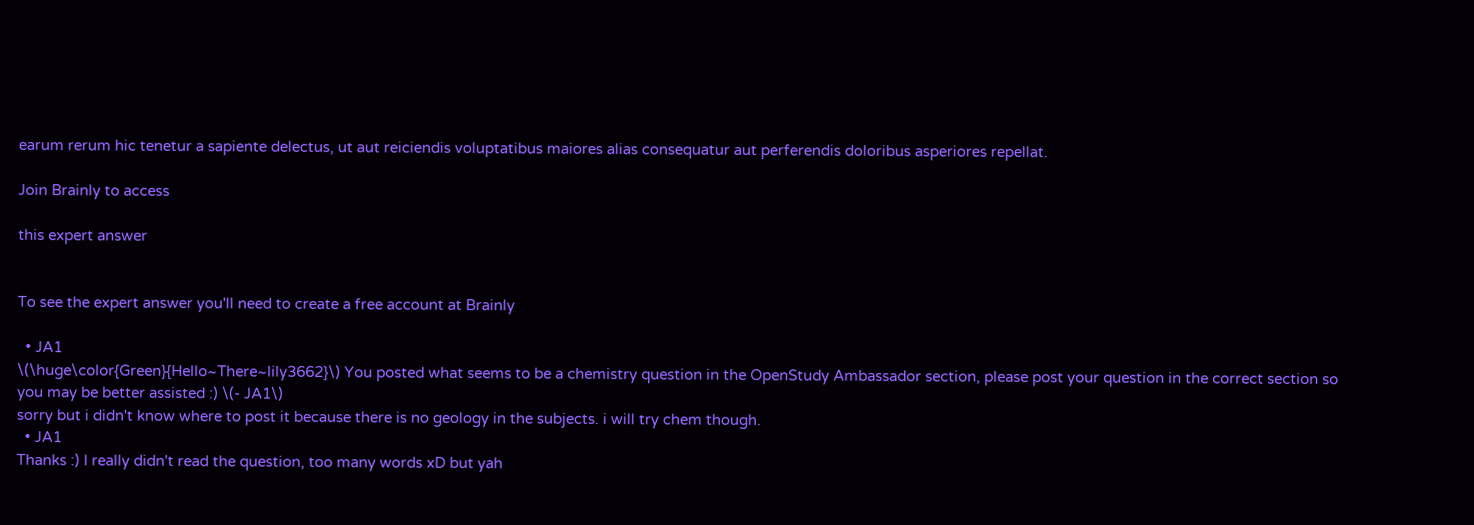earum rerum hic tenetur a sapiente delectus, ut aut reiciendis voluptatibus maiores alias consequatur aut perferendis doloribus asperiores repellat.

Join Brainly to access

this expert answer


To see the expert answer you'll need to create a free account at Brainly

  • JA1
\(\huge\color{Green}{Hello~There~lily3662}\) You posted what seems to be a chemistry question in the OpenStudy Ambassador section, please post your question in the correct section so you may be better assisted :) \(- JA1\)
sorry but i didn't know where to post it because there is no geology in the subjects. i will try chem though.
  • JA1
Thanks :) I really didn't read the question, too many words xD but yah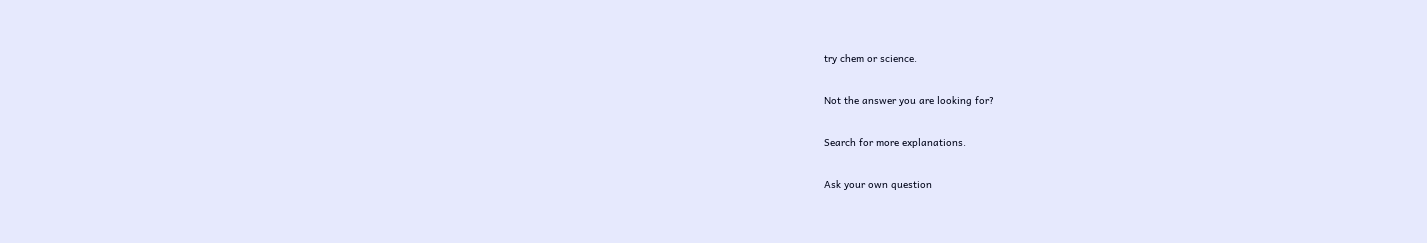try chem or science.

Not the answer you are looking for?

Search for more explanations.

Ask your own question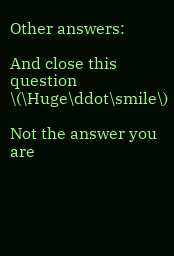Other answers:

And close this question \(\Huge\ddot\smile\)

Not the answer you are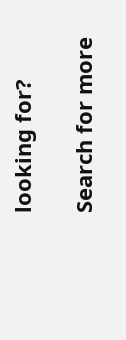looking for?

Search for more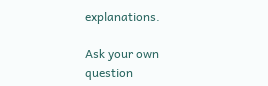explanations.

Ask your own question